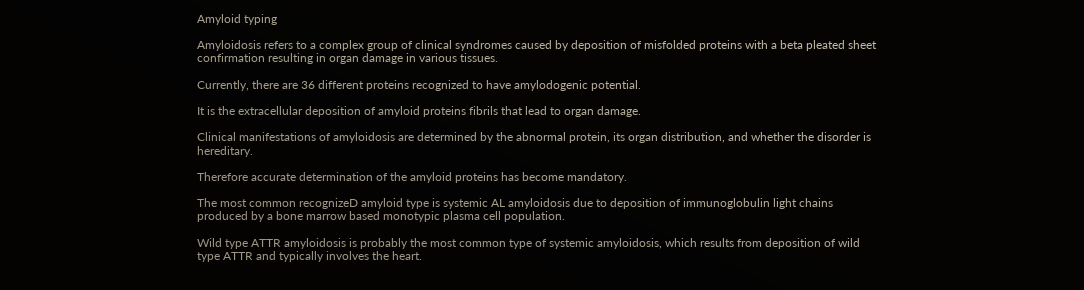Amyloid typing

Amyloidosis refers to a complex group of clinical syndromes caused by deposition of misfolded proteins with a beta pleated sheet confirmation resulting in organ damage in various tissues.

Currently, there are 36 different proteins recognized to have amylodogenic potential.

It is the extracellular deposition of amyloid proteins fibrils that lead to organ damage.

Clinical manifestations of amyloidosis are determined by the abnormal protein, its organ distribution, and whether the disorder is hereditary.

Therefore accurate determination of the amyloid proteins has become mandatory.

The most common recognizeD amyloid type is systemic AL amyloidosis due to deposition of immunoglobulin light chains produced by a bone marrow based monotypic plasma cell population.

Wild type ATTR amyloidosis is probably the most common type of systemic amyloidosis, which results from deposition of wild type ATTR and typically involves the heart.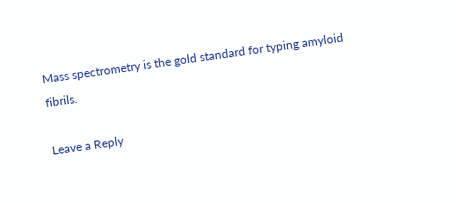Mass spectrometry is the gold standard for typing amyloid fibrils.

Leave a Reply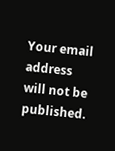Your email address will not be published.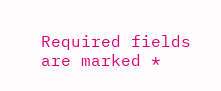Required fields are marked *